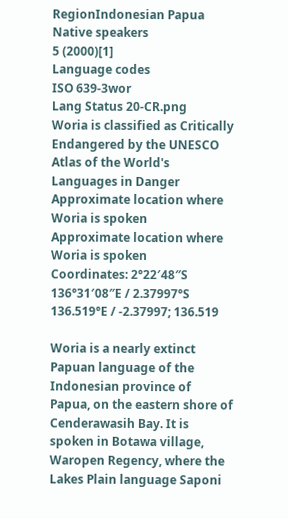RegionIndonesian Papua
Native speakers
5 (2000)[1]
Language codes
ISO 639-3wor
Lang Status 20-CR.png
Woria is classified as Critically Endangered by the UNESCO
Atlas of the World's Languages in Danger
Approximate location where Woria is spoken
Approximate location where Woria is spoken
Coordinates: 2°22′48″S 136°31′08″E / 2.37997°S 136.519°E / -2.37997; 136.519

Woria is a nearly extinct Papuan language of the Indonesian province of Papua, on the eastern shore of Cenderawasih Bay. It is spoken in Botawa village, Waropen Regency, where the Lakes Plain language Saponi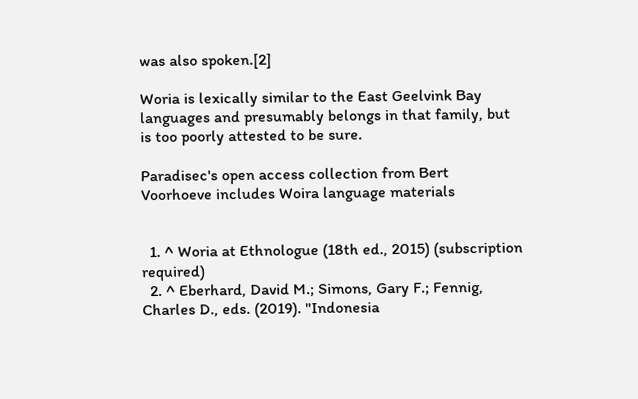was also spoken.[2]

Woria is lexically similar to the East Geelvink Bay languages and presumably belongs in that family, but is too poorly attested to be sure.

Paradisec's open access collection from Bert Voorhoeve includes Woira language materials


  1. ^ Woria at Ethnologue (18th ed., 2015) (subscription required)
  2. ^ Eberhard, David M.; Simons, Gary F.; Fennig, Charles D., eds. (2019). "Indonesia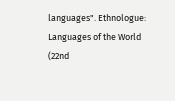languages". Ethnologue: Languages of the World (22nd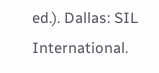ed.). Dallas: SIL International.